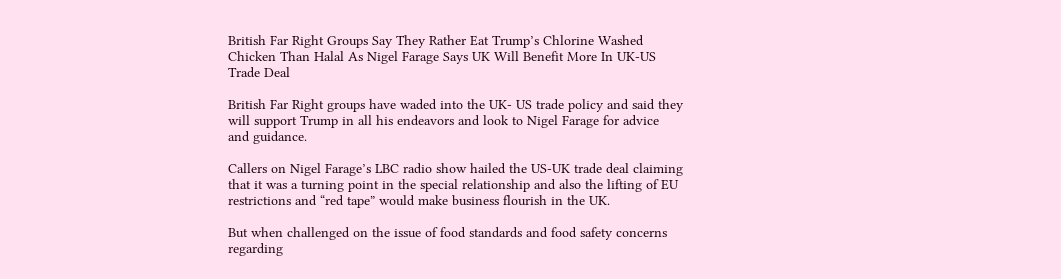British Far Right Groups Say They Rather Eat Trump’s Chlorine Washed Chicken Than Halal As Nigel Farage Says UK Will Benefit More In UK-US Trade Deal

British Far Right groups have waded into the UK- US trade policy and said they will support Trump in all his endeavors and look to Nigel Farage for advice and guidance.

Callers on Nigel Farage’s LBC radio show hailed the US-UK trade deal claiming that it was a turning point in the special relationship and also the lifting of EU restrictions and “red tape” would make business flourish in the UK.

But when challenged on the issue of food standards and food safety concerns regarding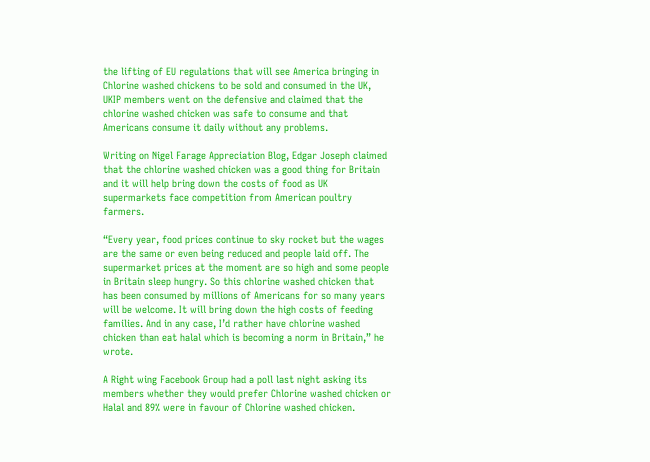the lifting of EU regulations that will see America bringing in Chlorine washed chickens to be sold and consumed in the UK, UKIP members went on the defensive and claimed that the chlorine washed chicken was safe to consume and that Americans consume it daily without any problems.

Writing on Nigel Farage Appreciation Blog, Edgar Joseph claimed that the chlorine washed chicken was a good thing for Britain and it will help bring down the costs of food as UK supermarkets face competition from American poultry farmers.

“Every year, food prices continue to sky rocket but the wages are the same or even being reduced and people laid off. The supermarket prices at the moment are so high and some people in Britain sleep hungry. So this chlorine washed chicken that has been consumed by millions of Americans for so many years will be welcome. It will bring down the high costs of feeding families. And in any case, I’d rather have chlorine washed chicken than eat halal which is becoming a norm in Britain,” he wrote.

A Right wing Facebook Group had a poll last night asking its members whether they would prefer Chlorine washed chicken or Halal and 89% were in favour of Chlorine washed chicken.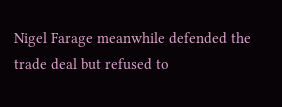Nigel Farage meanwhile defended the trade deal but refused to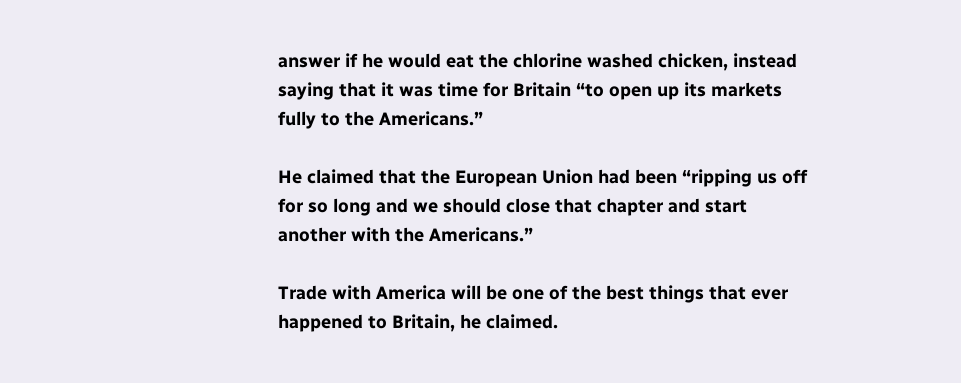answer if he would eat the chlorine washed chicken, instead saying that it was time for Britain “to open up its markets fully to the Americans.”

He claimed that the European Union had been “ripping us off for so long and we should close that chapter and start another with the Americans.”

Trade with America will be one of the best things that ever happened to Britain, he claimed.